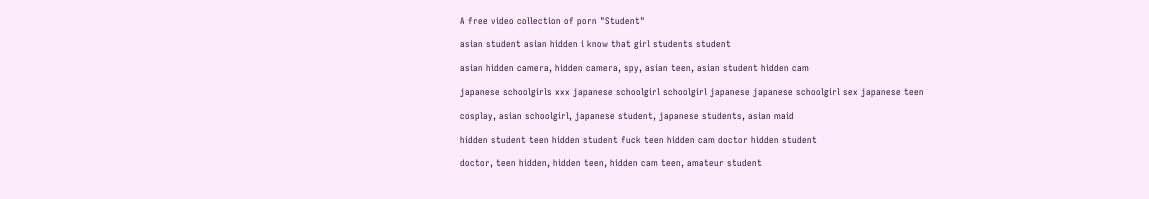A free video collection of porn "Student"

asian student asian hidden i know that girl students student

asian hidden camera, hidden camera, spy, asian teen, asian student hidden cam

japanese schoolgirls xxx japanese schoolgirl schoolgirl japanese japanese schoolgirl sex japanese teen

cosplay, asian schoolgirl, japanese student, japanese students, asian maid

hidden student teen hidden student fuck teen hidden cam doctor hidden student

doctor, teen hidden, hidden teen, hidden cam teen, amateur student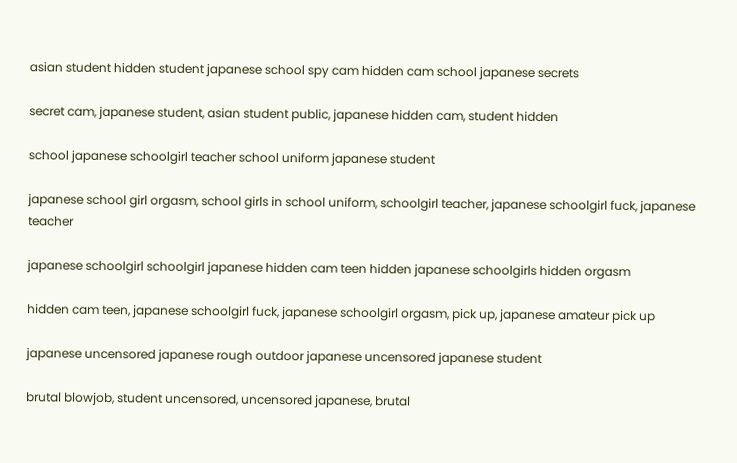asian student hidden student japanese school spy cam hidden cam school japanese secrets

secret cam, japanese student, asian student public, japanese hidden cam, student hidden

school japanese schoolgirl teacher school uniform japanese student

japanese school girl orgasm, school girls in school uniform, schoolgirl teacher, japanese schoolgirl fuck, japanese teacher

japanese schoolgirl schoolgirl japanese hidden cam teen hidden japanese schoolgirls hidden orgasm

hidden cam teen, japanese schoolgirl fuck, japanese schoolgirl orgasm, pick up, japanese amateur pick up

japanese uncensored japanese rough outdoor japanese uncensored japanese student

brutal blowjob, student uncensored, uncensored japanese, brutal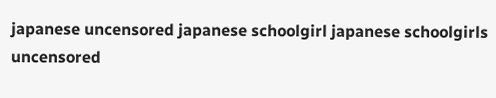japanese uncensored japanese schoolgirl japanese schoolgirls uncensored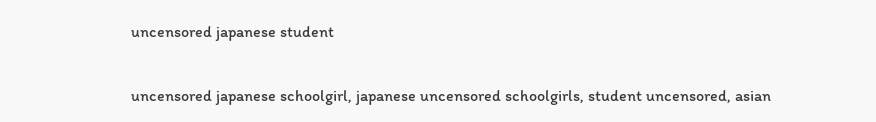uncensored japanese student

uncensored japanese schoolgirl, japanese uncensored schoolgirls, student uncensored, asian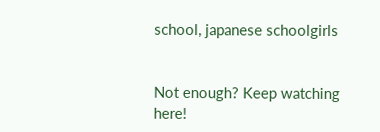school, japanese schoolgirls


Not enough? Keep watching here!